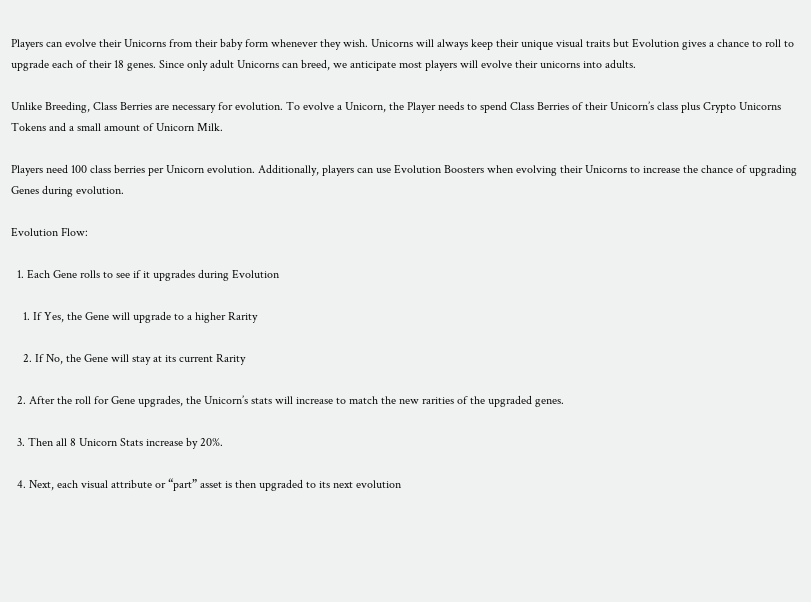Players can evolve their Unicorns from their baby form whenever they wish. Unicorns will always keep their unique visual traits but Evolution gives a chance to roll to upgrade each of their 18 genes. Since only adult Unicorns can breed, we anticipate most players will evolve their unicorns into adults.

Unlike Breeding, Class Berries are necessary for evolution. To evolve a Unicorn, the Player needs to spend Class Berries of their Unicorn’s class plus Crypto Unicorns Tokens and a small amount of Unicorn Milk.

Players need 100 class berries per Unicorn evolution. Additionally, players can use Evolution Boosters when evolving their Unicorns to increase the chance of upgrading Genes during evolution.

Evolution Flow:

  1. Each Gene rolls to see if it upgrades during Evolution

    1. If Yes, the Gene will upgrade to a higher Rarity

    2. If No, the Gene will stay at its current Rarity

  2. After the roll for Gene upgrades, the Unicorn’s stats will increase to match the new rarities of the upgraded genes.

  3. Then all 8 Unicorn Stats increase by 20%.

  4. Next, each visual attribute or “part” asset is then upgraded to its next evolution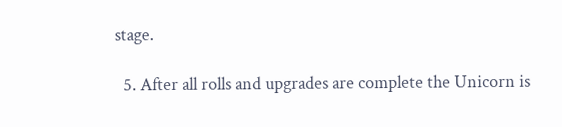stage.

  5. After all rolls and upgrades are complete the Unicorn is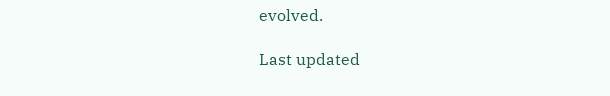evolved.

Last updated